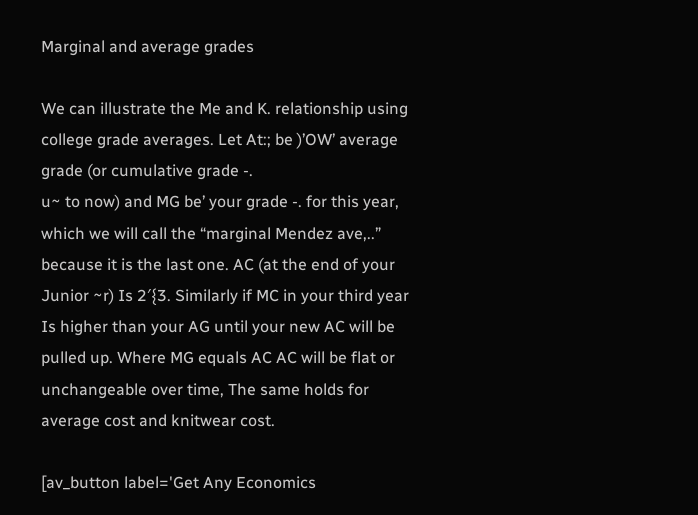Marginal and average grades

We can illustrate the Me and K. relationship using college grade averages. Let At:; be )’OW’ average grade (or cumulative grade -.
u~ to now) and MG be’ your grade -. for this year, which we will call the “marginal Mendez ave,..” because it is the last one. AC (at the end of your Junior ~r) Is 2′{3. Similarly if MC in your third year Is higher than your AG until your new AC will be pulled up. Where MG equals AC AC will be flat or unchangeable over time, The same holds for average cost and knitwear cost.

[av_button label='Get Any Economics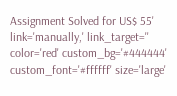Assignment Solved for US$ 55' link='manually,' link_target='' color='red' custom_bg='#444444' custom_font='#ffffff' size='large'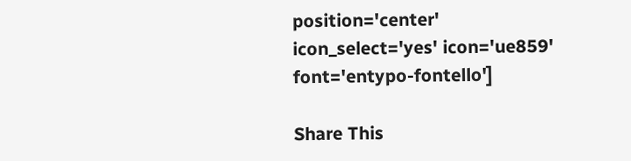position='center' icon_select='yes' icon='ue859' font='entypo-fontello']

Share This